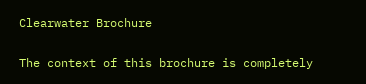Clearwater Brochure

The context of this brochure is completely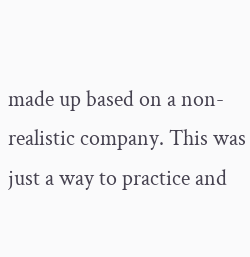made up based on a non-realistic company. This was just a way to practice and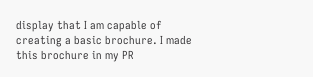display that I am capable of creating a basic brochure. I made this brochure in my PR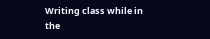Writing class while in the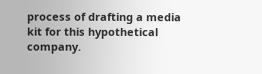process of drafting a media kit for this hypothetical company.